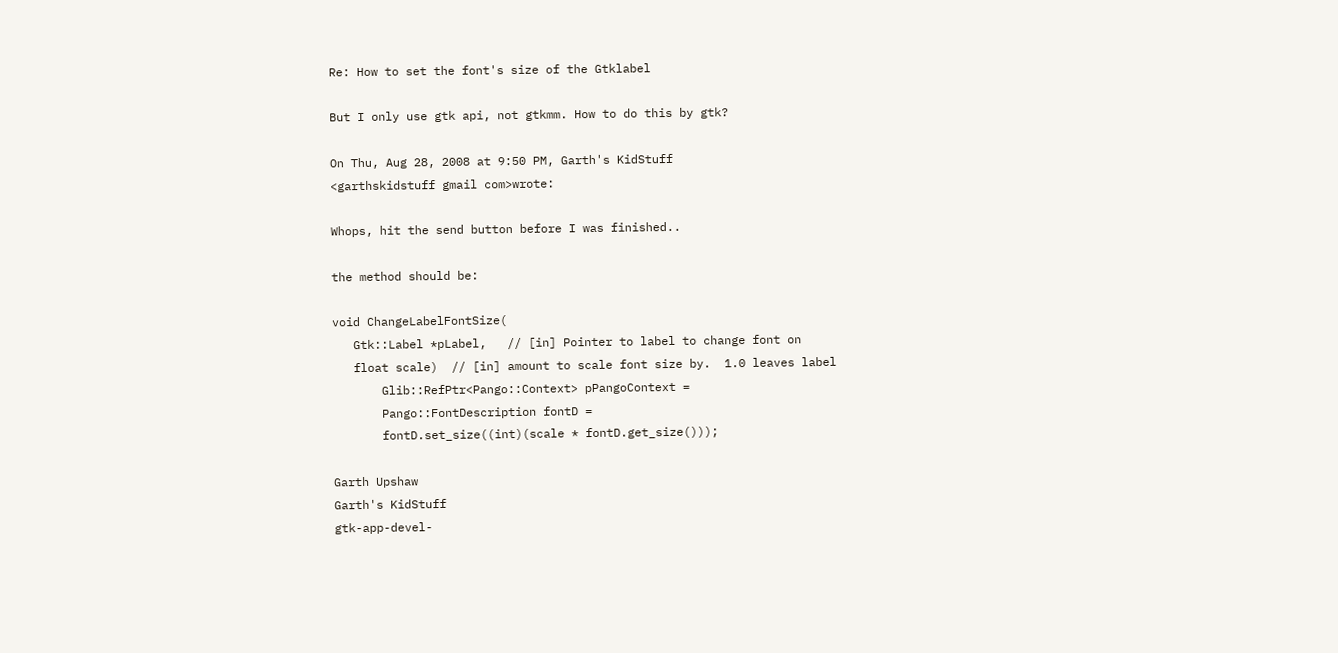Re: How to set the font's size of the Gtklabel

But I only use gtk api, not gtkmm. How to do this by gtk?

On Thu, Aug 28, 2008 at 9:50 PM, Garth's KidStuff
<garthskidstuff gmail com>wrote:

Whops, hit the send button before I was finished..

the method should be:

void ChangeLabelFontSize(
   Gtk::Label *pLabel,   // [in] Pointer to label to change font on
   float scale)  // [in] amount to scale font size by.  1.0 leaves label
       Glib::RefPtr<Pango::Context> pPangoContext =
       Pango::FontDescription fontD =
       fontD.set_size((int)(scale * fontD.get_size()));

Garth Upshaw
Garth's KidStuff
gtk-app-devel-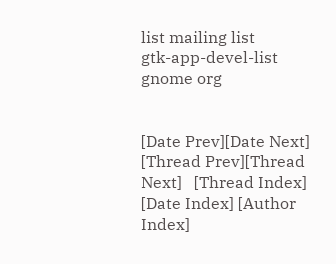list mailing list
gtk-app-devel-list gnome org


[Date Prev][Date Next]   [Thread Prev][Thread Next]   [Thread Index] [Date Index] [Author Index]